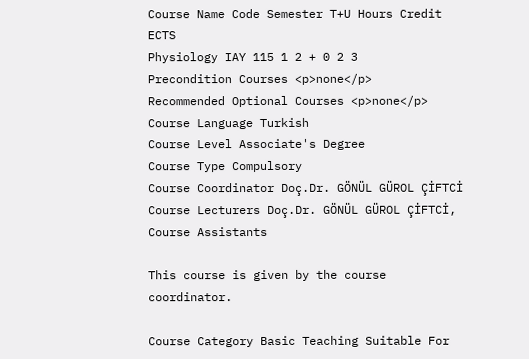Course Name Code Semester T+U Hours Credit ECTS
Physiology IAY 115 1 2 + 0 2 3
Precondition Courses <p>none</p>
Recommended Optional Courses <p>none</p>
Course Language Turkish
Course Level Associate's Degree
Course Type Compulsory
Course Coordinator Doç.Dr. GÖNÜL GÜROL ÇİFTCİ
Course Lecturers Doç.Dr. GÖNÜL GÜROL ÇİFTCİ,
Course Assistants

This course is given by the course coordinator.

Course Category Basic Teaching Suitable For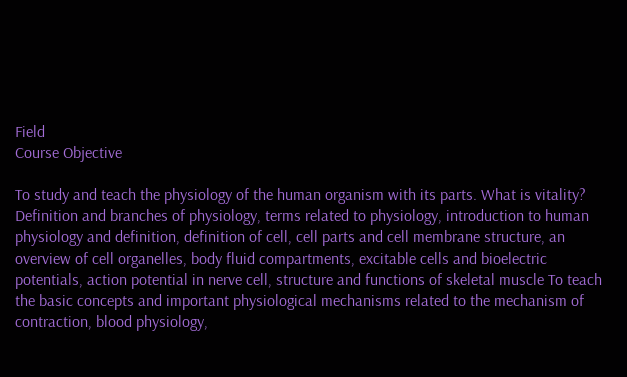Field
Course Objective

To study and teach the physiology of the human organism with its parts. What is vitality? Definition and branches of physiology, terms related to physiology, introduction to human physiology and definition, definition of cell, cell parts and cell membrane structure, an overview of cell organelles, body fluid compartments, excitable cells and bioelectric potentials, action potential in nerve cell, structure and functions of skeletal muscle To teach the basic concepts and important physiological mechanisms related to the mechanism of contraction, blood physiology,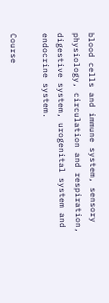blood cells and immune system, sensory physiology, circulation and respiration, digestive system, urogenital system and endocrine system.

Course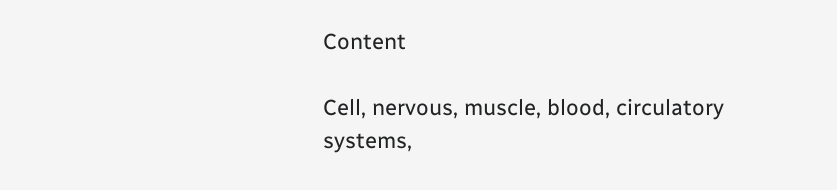Content

Cell, nervous, muscle, blood, circulatory systems,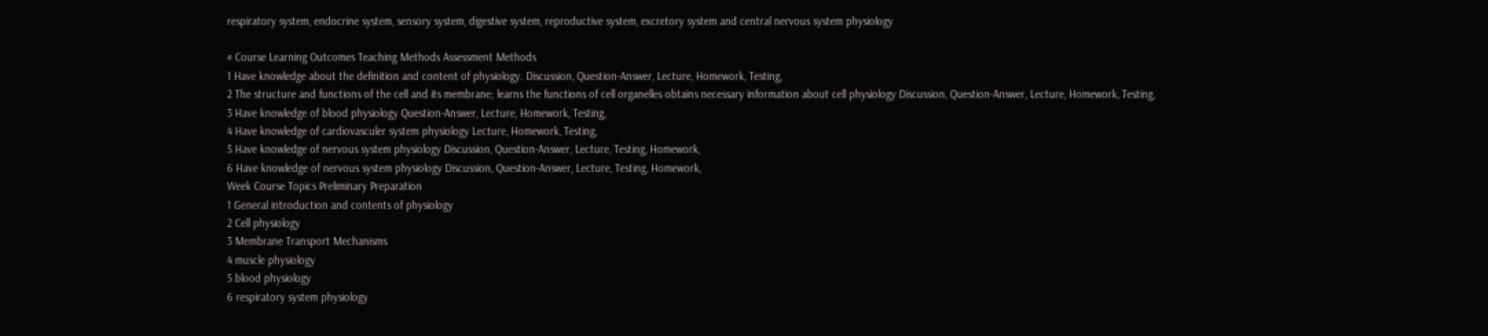respiratory system, endocrine system, sensory system, digestive system, reproductive system, excretory system and central nervous system physiology

# Course Learning Outcomes Teaching Methods Assessment Methods
1 Have knowledge about the definition and content of physiology. Discussion, Question-Answer, Lecture, Homework, Testing,
2 The structure and functions of the cell and its membrane; learns the functions of cell organelles obtains necessary information about cell physiology Discussion, Question-Answer, Lecture, Homework, Testing,
3 Have knowledge of blood physiology Question-Answer, Lecture, Homework, Testing,
4 Have knowledge of cardiovasculer system physiology Lecture, Homework, Testing,
5 Have knowledge of nervous system physiology Discussion, Question-Answer, Lecture, Testing, Homework,
6 Have knowledge of nervous system physiology Discussion, Question-Answer, Lecture, Testing, Homework,
Week Course Topics Preliminary Preparation
1 General introduction and contents of physiology
2 Cell physiology
3 Membrane Transport Mechanisms
4 muscle physiology
5 blood physiology
6 respiratory system physiology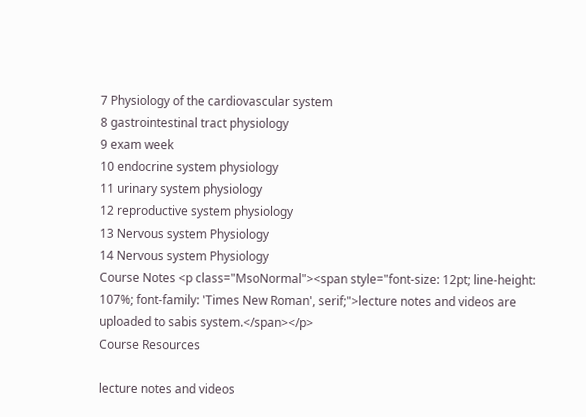7 Physiology of the cardiovascular system
8 gastrointestinal tract physiology
9 exam week
10 endocrine system physiology
11 urinary system physiology
12 reproductive system physiology
13 Nervous system Physiology
14 Nervous system Physiology
Course Notes <p class="MsoNormal"><span style="font-size: 12pt; line-height: 107%; font-family: 'Times New Roman', serif;">lecture notes and videos are uploaded to sabis system.</span></p>
Course Resources

lecture notes and videos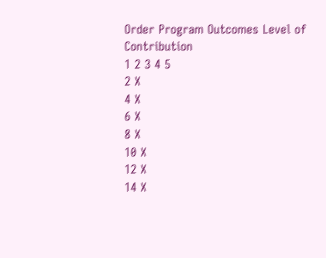Order Program Outcomes Level of Contribution
1 2 3 4 5
2 X
4 X
6 X
8 X
10 X
12 X
14 X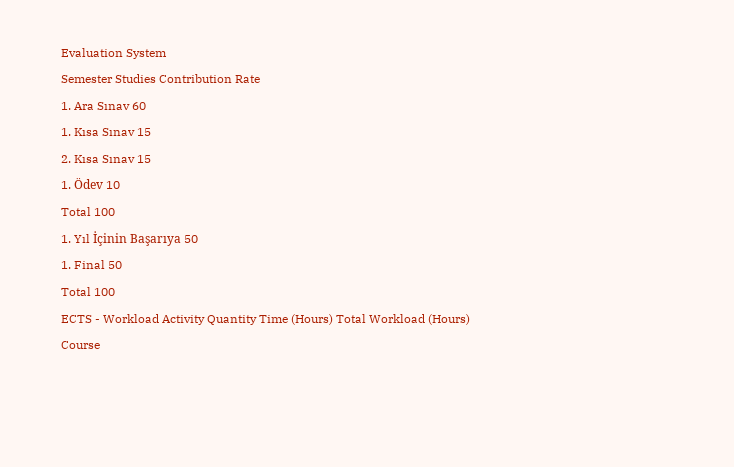Evaluation System
Semester Studies Contribution Rate
1. Ara Sınav 60
1. Kısa Sınav 15
2. Kısa Sınav 15
1. Ödev 10
Total 100
1. Yıl İçinin Başarıya 50
1. Final 50
Total 100
ECTS - Workload Activity Quantity Time (Hours) Total Workload (Hours)
Course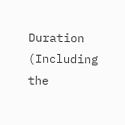Duration (Including the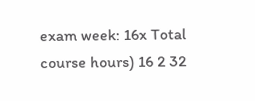exam week: 16x Total course hours) 16 2 32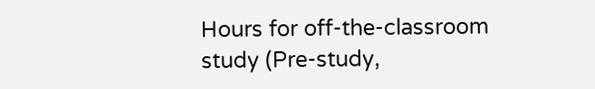Hours for off-the-classroom study (Pre-study,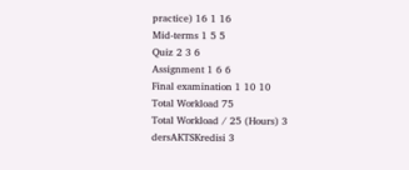practice) 16 1 16
Mid-terms 1 5 5
Quiz 2 3 6
Assignment 1 6 6
Final examination 1 10 10
Total Workload 75
Total Workload / 25 (Hours) 3
dersAKTSKredisi 3